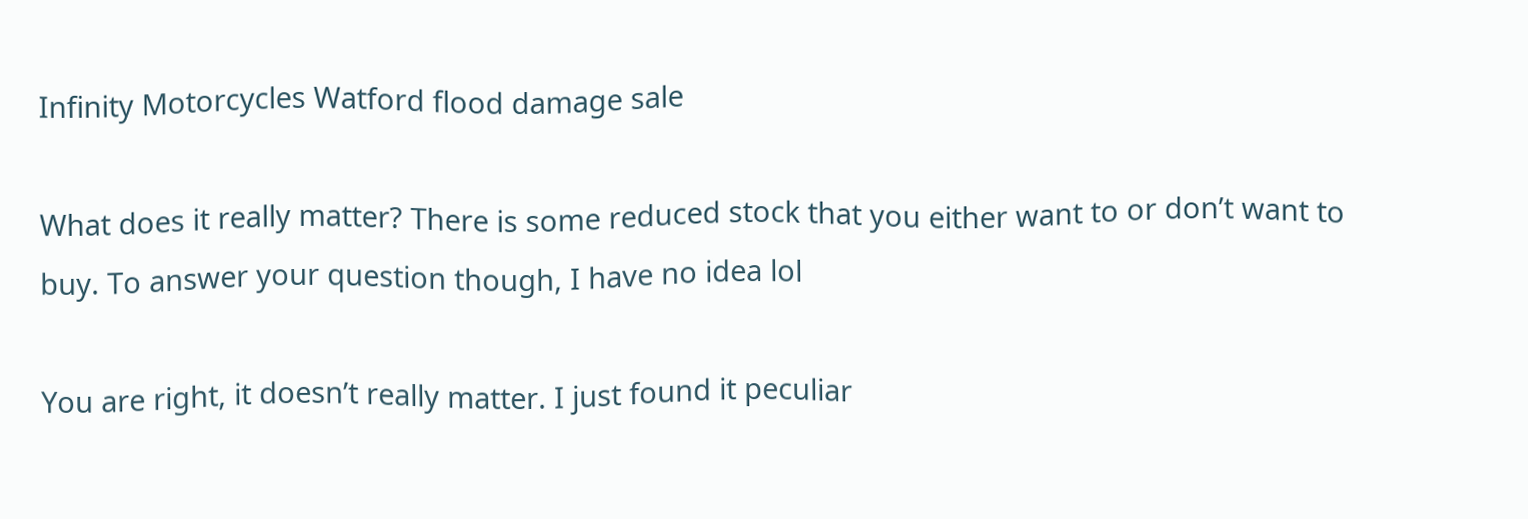Infinity Motorcycles Watford flood damage sale

What does it really matter? There is some reduced stock that you either want to or don’t want to buy. To answer your question though, I have no idea lol

You are right, it doesn’t really matter. I just found it peculiar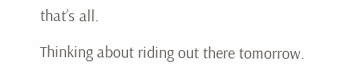that’s all.

Thinking about riding out there tomorrow.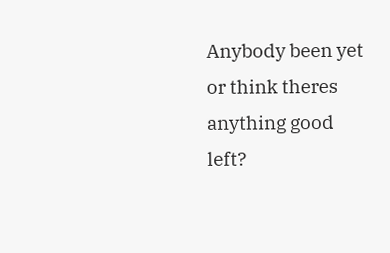Anybody been yet or think theres anything good left?